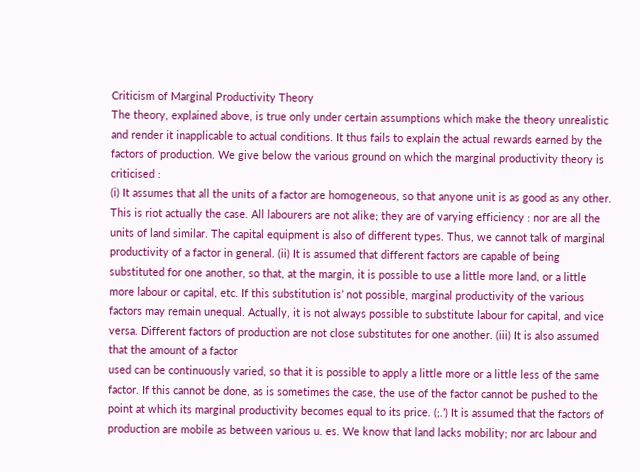Criticism of Marginal Productivity Theory
The theory, explained above, is true only under certain assumptions which make the theory unrealistic and render it inapplicable to actual conditions. It thus fails to explain the actual rewards earned by the factors of production. We give below the various ground on which the marginal productivity theory is criticised :
(i) It assumes that all the units of a factor are homogeneous, so that anyone unit is as good as any other. This is riot actually the case. All labourers are not alike; they are of varying efficiency : nor are all the units of land similar. The capital equipment is also of different types. Thus, we cannot talk of marginal productivity of a factor in general. (ii) It is assumed that different factors are capable of being substituted for one another, so that, at the margin, it is possible to use a little more land, or a little more labour or capital, etc. If this substitution is’ not possible, marginal productivity of the various factors may remain unequal. Actually, it is not always possible to substitute labour for capital, and vice versa. Different factors of production are not close substitutes for one another. (iii) It is also assumed that the amount of a factor
used can be continuously varied, so that it is possible to apply a little more or a little less of the same factor. If this cannot be done, as is sometimes the case, the use of the factor cannot be pushed to the point at which its marginal productivity becomes equal to its price. (;.’) It is assumed that the factors of production are mobile as between various u. es. We know that land lacks mobility; nor arc labour and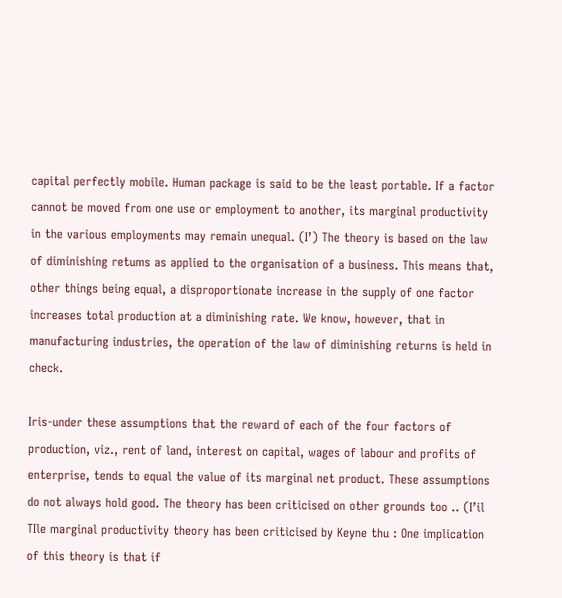capital perfectly mobile. Human package is said to be the least portable. If a factor cannot be moved from one use or employment to another, its marginal productivity in the various employments may remain unequal. (I’) The theory is based on the law of diminishing retums as applied to the organisation of a business. This means that, other things being equal, a disproportionate increase in the supply of one factor increases total production at a diminishing rate. We know, however, that in manufacturing industries, the operation of the law of diminishing returns is held in check.

Iris-under these assumptions that the reward of each of the four factors of production, viz., rent of land, interest on capital, wages of labour and profits of enterprise, tends to equal the value of its marginal net product. These assumptions do not always hold good. The theory has been criticised on other grounds too .. (I’il TIle marginal productivity theory has been criticised by Keyne thu : One implication of this theory is that if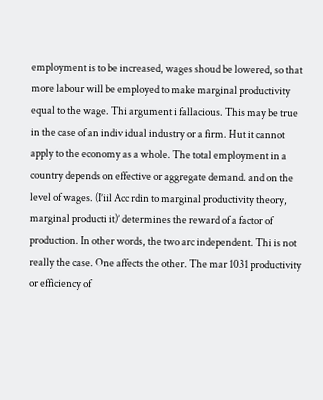employment is to be increased, wages shoud be lowered, so that more labour will be employed to make marginal productivity equal to the wage. Thi argument i fallacious. This may be true in the case of an indiv idual industry or a firm. Hut it cannot apply to the economy as a whole. The total employment in a country depends on effective or aggregate demand. and on the level of wages. (I’iil Acc rdin to marginal productivity theory, marginal producti it)’ determines the reward of a factor of production. In other words, the two arc independent. Thi is not really the case. One affects the other. The mar 1031 productivity or efficiency of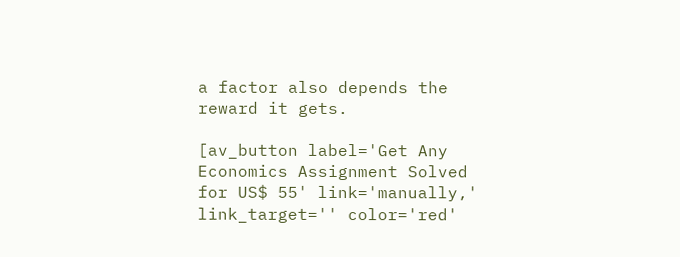a factor also depends the reward it gets.

[av_button label='Get Any Economics Assignment Solved for US$ 55' link='manually,' link_target='' color='red'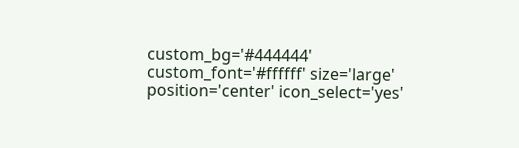custom_bg='#444444' custom_font='#ffffff' size='large' position='center' icon_select='yes'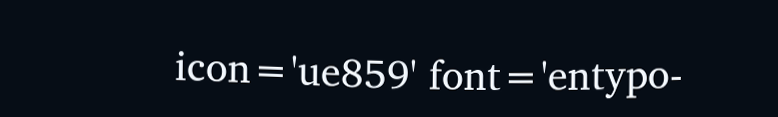icon='ue859' font='entypo-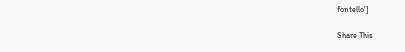fontello']

Share This